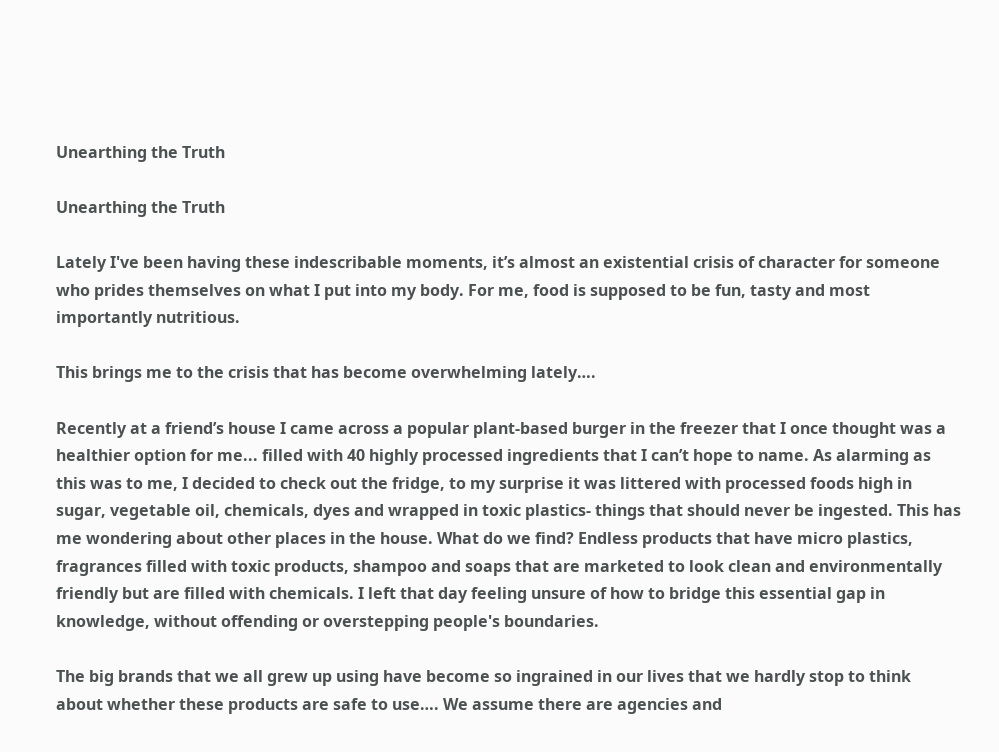Unearthing the Truth

Unearthing the Truth

Lately I've been having these indescribable moments, it’s almost an existential crisis of character for someone who prides themselves on what I put into my body. For me, food is supposed to be fun, tasty and most importantly nutritious.

This brings me to the crisis that has become overwhelming lately….

Recently at a friend’s house I came across a popular plant-based burger in the freezer that I once thought was a healthier option for me... filled with 40 highly processed ingredients that I can’t hope to name. As alarming as this was to me, I decided to check out the fridge, to my surprise it was littered with processed foods high in sugar, vegetable oil, chemicals, dyes and wrapped in toxic plastics- things that should never be ingested. This has me wondering about other places in the house. What do we find? Endless products that have micro plastics, fragrances filled with toxic products, shampoo and soaps that are marketed to look clean and environmentally friendly but are filled with chemicals. I left that day feeling unsure of how to bridge this essential gap in knowledge, without offending or overstepping people's boundaries.

The big brands that we all grew up using have become so ingrained in our lives that we hardly stop to think about whether these products are safe to use…. We assume there are agencies and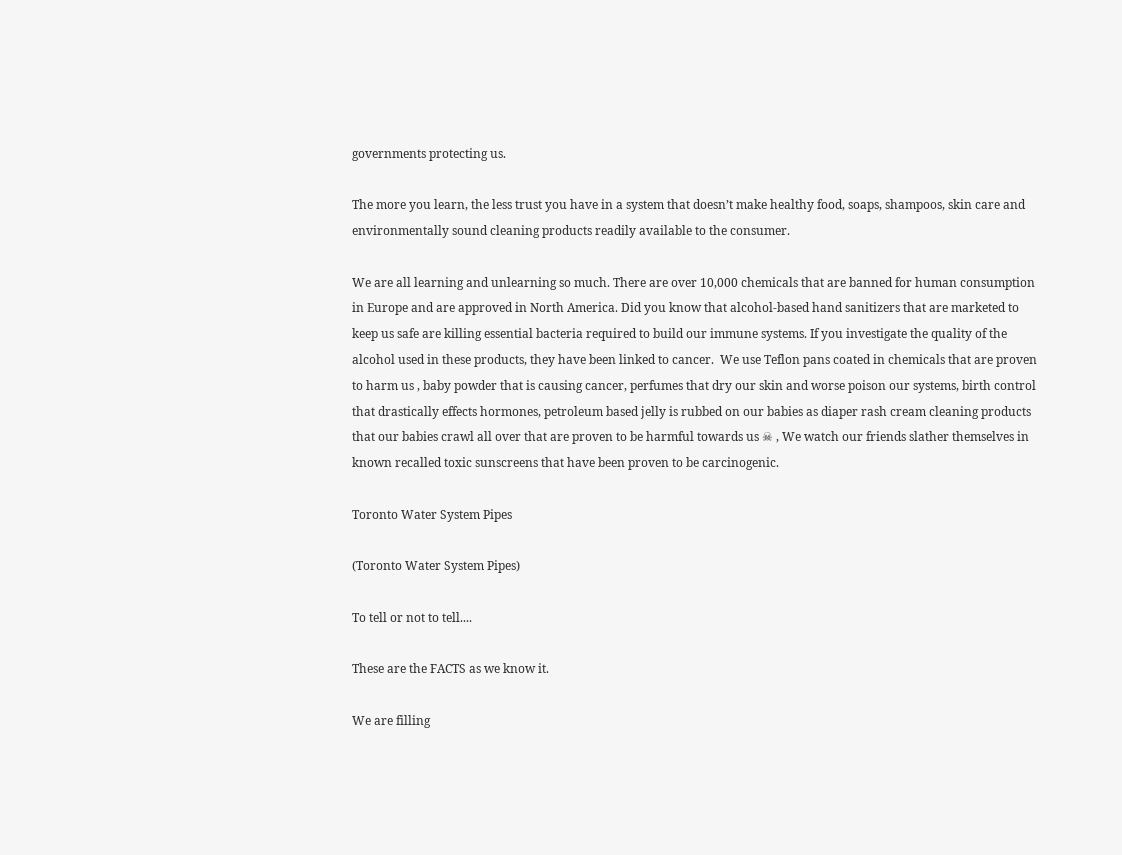governments protecting us.

The more you learn, the less trust you have in a system that doesn’t make healthy food, soaps, shampoos, skin care and environmentally sound cleaning products readily available to the consumer.

We are all learning and unlearning so much. There are over 10,000 chemicals that are banned for human consumption in Europe and are approved in North America. Did you know that alcohol-based hand sanitizers that are marketed to keep us safe are killing essential bacteria required to build our immune systems. If you investigate the quality of the alcohol used in these products, they have been linked to cancer.  We use Teflon pans coated in chemicals that are proven to harm us , baby powder that is causing cancer, perfumes that dry our skin and worse poison our systems, birth control that drastically effects hormones, petroleum based jelly is rubbed on our babies as diaper rash cream cleaning products that our babies crawl all over that are proven to be harmful towards us ☠ , We watch our friends slather themselves in known recalled toxic sunscreens that have been proven to be carcinogenic.

Toronto Water System Pipes

(Toronto Water System Pipes)

To tell or not to tell....

These are the FACTS as we know it.

We are filling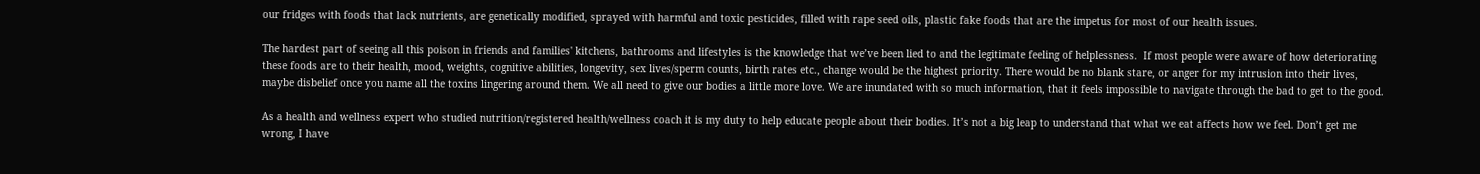our fridges with foods that lack nutrients, are genetically modified, sprayed with harmful and toxic pesticides, filled with rape seed oils, plastic fake foods that are the impetus for most of our health issues.

The hardest part of seeing all this poison in friends and families' kitchens, bathrooms and lifestyles is the knowledge that we’ve been lied to and the legitimate feeling of helplessness.  If most people were aware of how deteriorating these foods are to their health, mood, weights, cognitive abilities, longevity, sex lives/sperm counts, birth rates etc., change would be the highest priority. There would be no blank stare, or anger for my intrusion into their lives, maybe disbelief once you name all the toxins lingering around them. We all need to give our bodies a little more love. We are inundated with so much information, that it feels impossible to navigate through the bad to get to the good.

As a health and wellness expert who studied nutrition/registered health/wellness coach it is my duty to help educate people about their bodies. It’s not a big leap to understand that what we eat affects how we feel. Don’t get me wrong, I have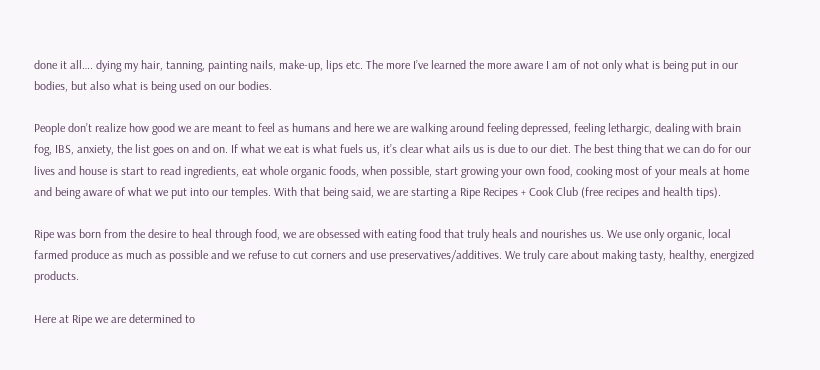done it all…. dying my hair, tanning, painting nails, make-up, lips etc. The more I’ve learned the more aware I am of not only what is being put in our bodies, but also what is being used on our bodies.

People don’t realize how good we are meant to feel as humans and here we are walking around feeling depressed, feeling lethargic, dealing with brain fog, IBS, anxiety, the list goes on and on. If what we eat is what fuels us, it’s clear what ails us is due to our diet. The best thing that we can do for our lives and house is start to read ingredients, eat whole organic foods, when possible, start growing your own food, cooking most of your meals at home and being aware of what we put into our temples. With that being said, we are starting a Ripe Recipes + Cook Club (free recipes and health tips).

Ripe was born from the desire to heal through food, we are obsessed with eating food that truly heals and nourishes us. We use only organic, local farmed produce as much as possible and we refuse to cut corners and use preservatives/additives. We truly care about making tasty, healthy, energized products.

Here at Ripe we are determined to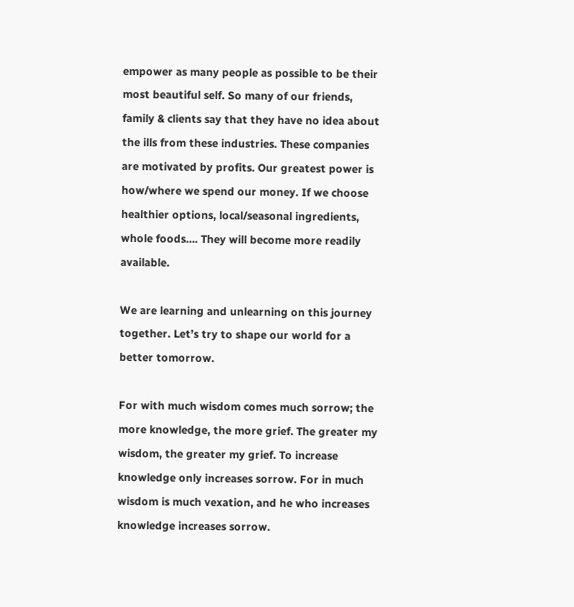empower as many people as possible to be their most beautiful self. So many of our friends, family & clients say that they have no idea about the ills from these industries. These companies are motivated by profits. Our greatest power is how/where we spend our money. If we choose healthier options, local/seasonal ingredients, whole foods…. They will become more readily available.

We are learning and unlearning on this journey together. Let’s try to shape our world for a better tomorrow.

For with much wisdom comes much sorrow; the more knowledge, the more grief. The greater my wisdom, the greater my grief. To increase knowledge only increases sorrow. For in much wisdom is much vexation, and he who increases knowledge increases sorrow.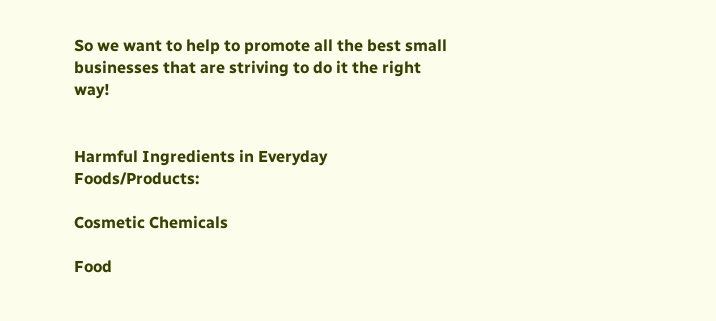So we want to help to promote all the best small businesses that are striving to do it the right way!


Harmful Ingredients in Everyday Foods/Products:

Cosmetic Chemicals

Food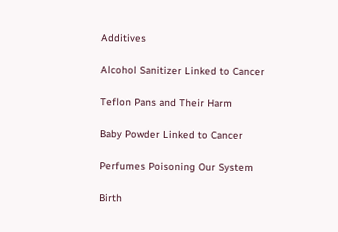Additives

Alcohol Sanitizer Linked to Cancer

Teflon Pans and Their Harm

Baby Powder Linked to Cancer

Perfumes Poisoning Our System

Birth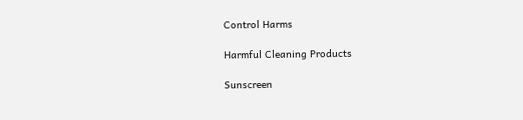Control Harms

Harmful Cleaning Products

Sunscreen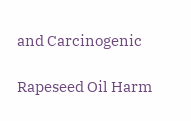and Carcinogenic

Rapeseed Oil Harm